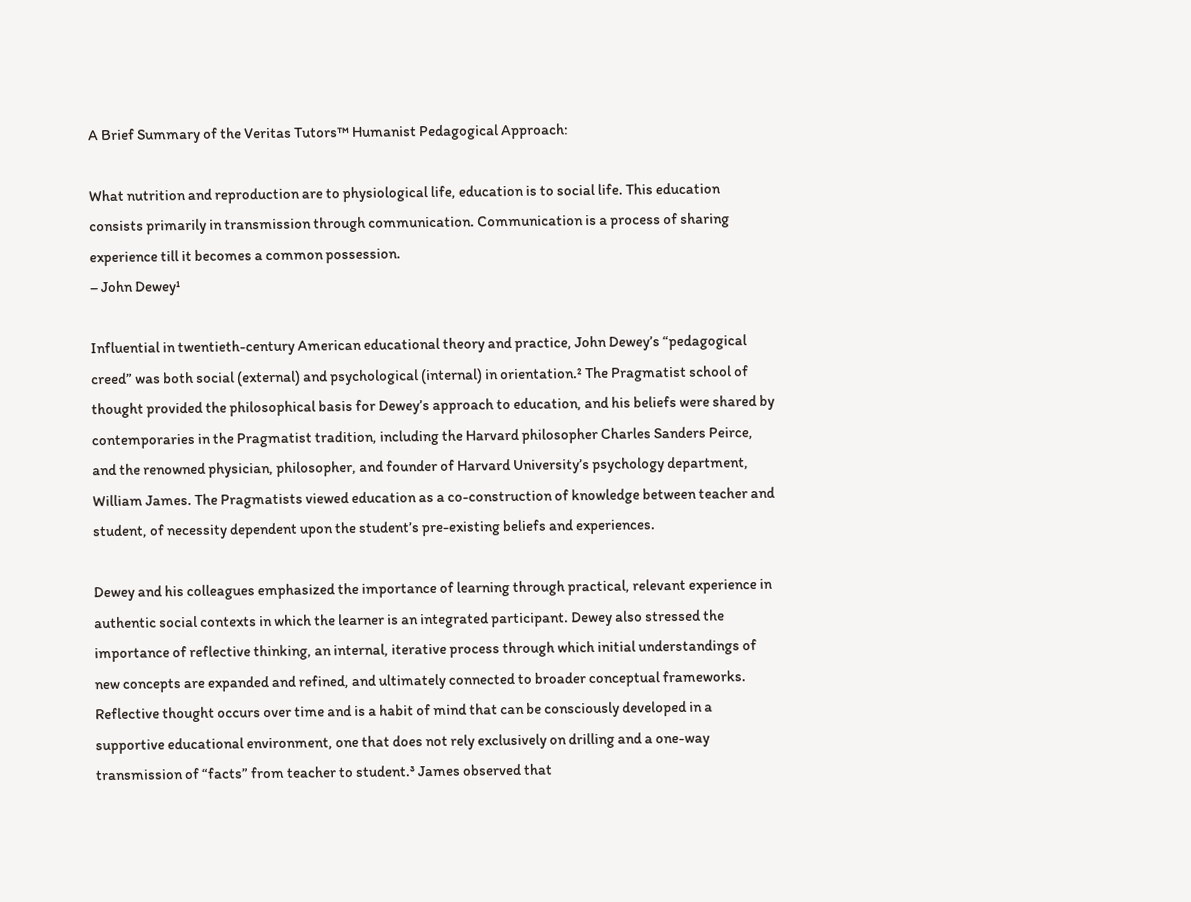A Brief Summary of the Veritas Tutors™ Humanist Pedagogical Approach:

What nutrition and reproduction are to physiological life, education is to social life. This education consists primarily in transmission through communication. Communication is a process of sharing experience till it becomes a common possession.
– John Dewey¹

Influential in twentieth-century American educational theory and practice, John Dewey’s “pedagogical creed” was both social (external) and psychological (internal) in orientation.² The Pragmatist school of thought provided the philosophical basis for Dewey’s approach to education, and his beliefs were shared by contemporaries in the Pragmatist tradition, including the Harvard philosopher Charles Sanders Peirce, and the renowned physician, philosopher, and founder of Harvard University’s psychology department, William James. The Pragmatists viewed education as a co-construction of knowledge between teacher and student, of necessity dependent upon the student’s pre-existing beliefs and experiences.

Dewey and his colleagues emphasized the importance of learning through practical, relevant experience in authentic social contexts in which the learner is an integrated participant. Dewey also stressed the importance of reflective thinking, an internal, iterative process through which initial understandings of new concepts are expanded and refined, and ultimately connected to broader conceptual frameworks. Reflective thought occurs over time and is a habit of mind that can be consciously developed in a supportive educational environment, one that does not rely exclusively on drilling and a one-way transmission of “facts” from teacher to student.³ James observed that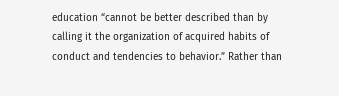education “cannot be better described than by calling it the organization of acquired habits of conduct and tendencies to behavior.” Rather than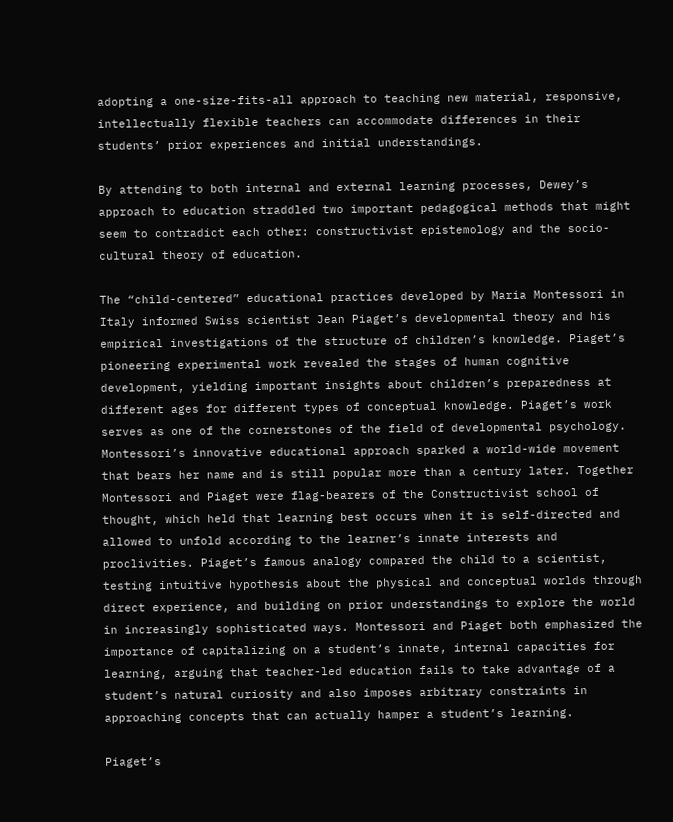adopting a one-size-fits-all approach to teaching new material, responsive, intellectually flexible teachers can accommodate differences in their students’ prior experiences and initial understandings.

By attending to both internal and external learning processes, Dewey’s approach to education straddled two important pedagogical methods that might seem to contradict each other: constructivist epistemology and the socio-cultural theory of education.

The “child-centered” educational practices developed by Maria Montessori in Italy informed Swiss scientist Jean Piaget’s developmental theory and his empirical investigations of the structure of children’s knowledge. Piaget’s pioneering experimental work revealed the stages of human cognitive development, yielding important insights about children’s preparedness at different ages for different types of conceptual knowledge. Piaget’s work serves as one of the cornerstones of the field of developmental psychology. Montessori’s innovative educational approach sparked a world-wide movement that bears her name and is still popular more than a century later. Together Montessori and Piaget were flag-bearers of the Constructivist school of thought, which held that learning best occurs when it is self-directed and allowed to unfold according to the learner’s innate interests and proclivities. Piaget’s famous analogy compared the child to a scientist, testing intuitive hypothesis about the physical and conceptual worlds through direct experience, and building on prior understandings to explore the world in increasingly sophisticated ways. Montessori and Piaget both emphasized the importance of capitalizing on a student’s innate, internal capacities for learning, arguing that teacher-led education fails to take advantage of a student’s natural curiosity and also imposes arbitrary constraints in approaching concepts that can actually hamper a student’s learning.

Piaget’s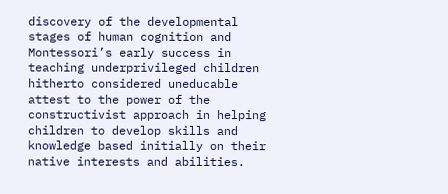discovery of the developmental stages of human cognition and Montessori’s early success in teaching underprivileged children hitherto considered uneducable attest to the power of the constructivist approach in helping children to develop skills and knowledge based initially on their native interests and abilities.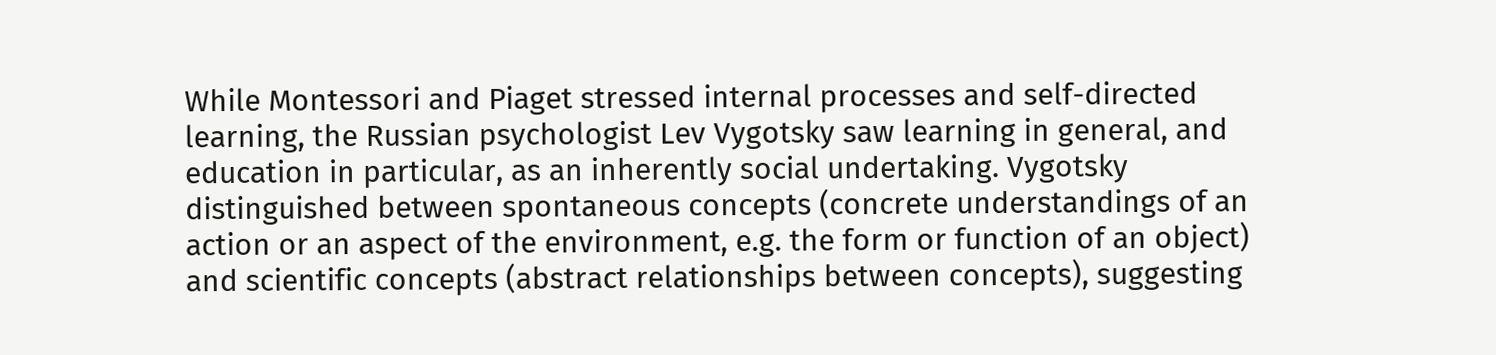While Montessori and Piaget stressed internal processes and self-directed learning, the Russian psychologist Lev Vygotsky saw learning in general, and education in particular, as an inherently social undertaking. Vygotsky distinguished between spontaneous concepts (concrete understandings of an action or an aspect of the environment, e.g. the form or function of an object) and scientific concepts (abstract relationships between concepts), suggesting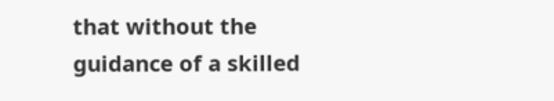that without the guidance of a skilled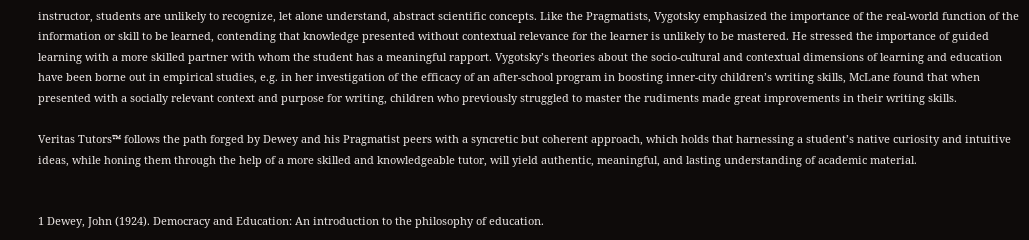instructor, students are unlikely to recognize, let alone understand, abstract scientific concepts. Like the Pragmatists, Vygotsky emphasized the importance of the real-world function of the information or skill to be learned, contending that knowledge presented without contextual relevance for the learner is unlikely to be mastered. He stressed the importance of guided learning with a more skilled partner with whom the student has a meaningful rapport. Vygotsky’s theories about the socio-cultural and contextual dimensions of learning and education have been borne out in empirical studies, e.g. in her investigation of the efficacy of an after-school program in boosting inner-city children’s writing skills, McLane found that when presented with a socially relevant context and purpose for writing, children who previously struggled to master the rudiments made great improvements in their writing skills.

Veritas Tutors™ follows the path forged by Dewey and his Pragmatist peers with a syncretic but coherent approach, which holds that harnessing a student’s native curiosity and intuitive ideas, while honing them through the help of a more skilled and knowledgeable tutor, will yield authentic, meaningful, and lasting understanding of academic material.


1 Dewey, John (1924). Democracy and Education: An introduction to the philosophy of education.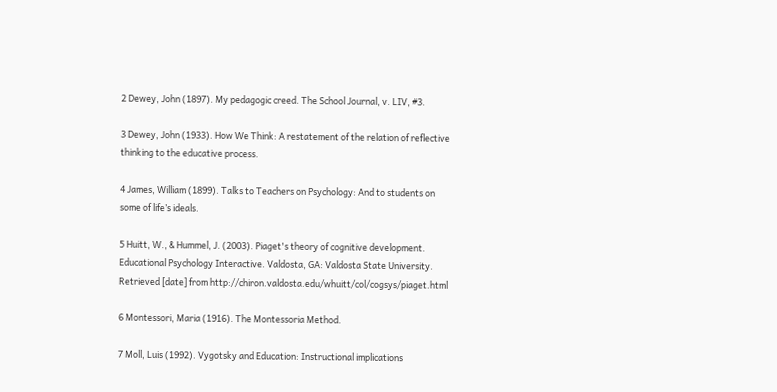2 Dewey, John (1897). My pedagogic creed. The School Journal, v. LIV, #3.

3 Dewey, John (1933). How We Think: A restatement of the relation of reflective thinking to the educative process.

4 James, William (1899). Talks to Teachers on Psychology: And to students on some of life’s ideals.

5 Huitt, W., & Hummel, J. (2003). Piaget's theory of cognitive development. Educational Psychology Interactive. Valdosta, GA: Valdosta State University. Retrieved [date] from http://chiron.valdosta.edu/whuitt/col/cogsys/piaget.html

6 Montessori, Maria (1916). The Montessoria Method.

7 Moll, Luis (1992). Vygotsky and Education: Instructional implications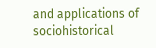and applications of sociohistorical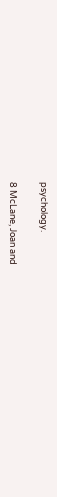psychology.

8 McLane, Joan and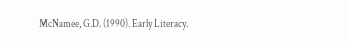McNamee, G.D. (1990). Early Literacy.